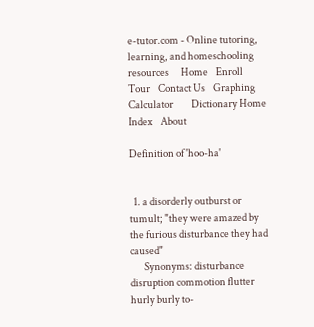e-tutor.com - Online tutoring, learning, and homeschooling resources      Home    Enroll    Tour    Contact Us    Graphing Calculator         Dictionary Home    Index    About

Definition of 'hoo-ha'


  1. a disorderly outburst or tumult; "they were amazed by the furious disturbance they had caused"
       Synonyms: disturbance disruption commotion flutter hurly burly to-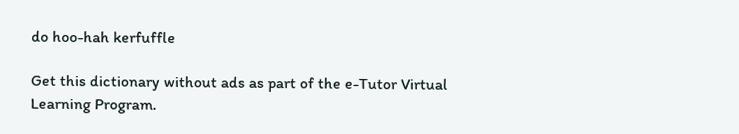do hoo-hah kerfuffle

Get this dictionary without ads as part of the e-Tutor Virtual Learning Program.